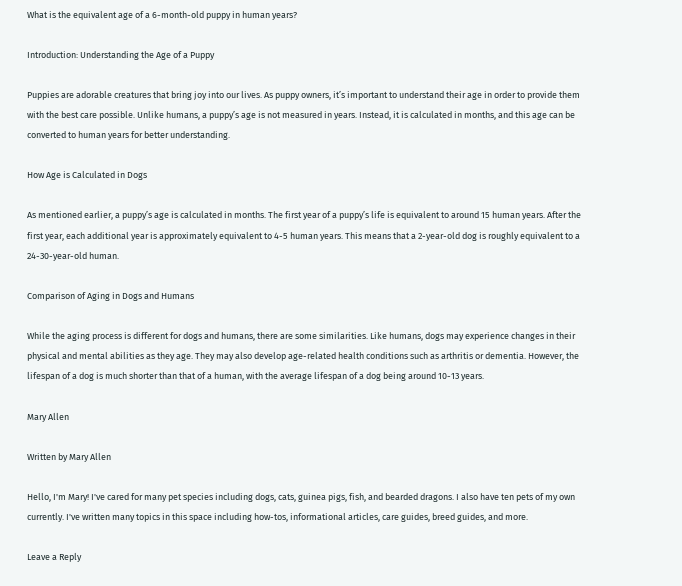What is the equivalent age of a 6-month-old puppy in human years?

Introduction: Understanding the Age of a Puppy

Puppies are adorable creatures that bring joy into our lives. As puppy owners, it’s important to understand their age in order to provide them with the best care possible. Unlike humans, a puppy’s age is not measured in years. Instead, it is calculated in months, and this age can be converted to human years for better understanding.

How Age is Calculated in Dogs

As mentioned earlier, a puppy’s age is calculated in months. The first year of a puppy’s life is equivalent to around 15 human years. After the first year, each additional year is approximately equivalent to 4-5 human years. This means that a 2-year-old dog is roughly equivalent to a 24-30-year-old human.

Comparison of Aging in Dogs and Humans

While the aging process is different for dogs and humans, there are some similarities. Like humans, dogs may experience changes in their physical and mental abilities as they age. They may also develop age-related health conditions such as arthritis or dementia. However, the lifespan of a dog is much shorter than that of a human, with the average lifespan of a dog being around 10-13 years.

Mary Allen

Written by Mary Allen

Hello, I'm Mary! I've cared for many pet species including dogs, cats, guinea pigs, fish, and bearded dragons. I also have ten pets of my own currently. I've written many topics in this space including how-tos, informational articles, care guides, breed guides, and more.

Leave a Reply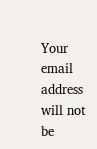Your email address will not be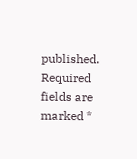published. Required fields are marked *